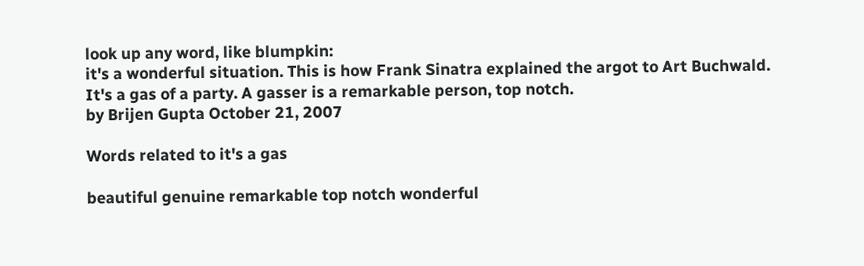look up any word, like blumpkin:
it's a wonderful situation. This is how Frank Sinatra explained the argot to Art Buchwald.
It's a gas of a party. A gasser is a remarkable person, top notch.
by Brijen Gupta October 21, 2007

Words related to it's a gas

beautiful genuine remarkable top notch wonderful